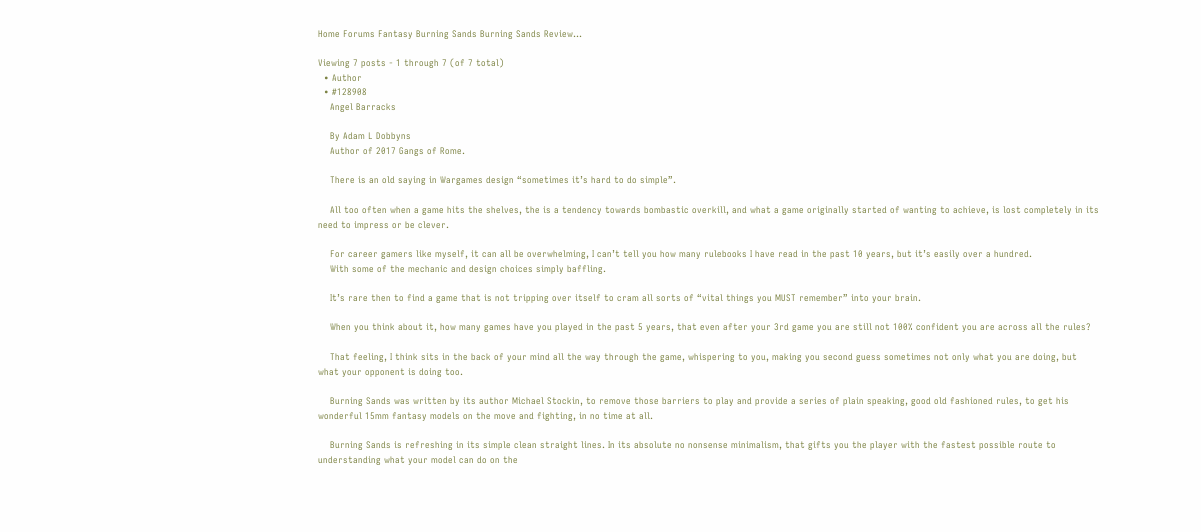Home Forums Fantasy Burning Sands Burning Sands Review…

Viewing 7 posts - 1 through 7 (of 7 total)
  • Author
  • #128908
    Angel Barracks

    By Adam L Dobbyns
    Author of 2017 Gangs of Rome.

    There is an old saying in Wargames design “sometimes it’s hard to do simple”.

    All too often when a game hits the shelves, the is a tendency towards bombastic overkill, and what a game originally started of wanting to achieve, is lost completely in its need to impress or be clever.

    For career gamers like myself, it can all be overwhelming, I can’t tell you how many rulebooks I have read in the past 10 years, but it’s easily over a hundred.
    With some of the mechanic and design choices simply baffling.

    It’s rare then to find a game that is not tripping over itself to cram all sorts of “vital things you MUST remember” into your brain.

    When you think about it, how many games have you played in the past 5 years, that even after your 3rd game you are still not 100% confident you are across all the rules?

    That feeling, I think sits in the back of your mind all the way through the game, whispering to you, making you second guess sometimes not only what you are doing, but what your opponent is doing too.

    Burning Sands was written by its author Michael Stockin, to remove those barriers to play and provide a series of plain speaking, good old fashioned rules, to get his wonderful 15mm fantasy models on the move and fighting, in no time at all.

    Burning Sands is refreshing in its simple clean straight lines. In its absolute no nonsense minimalism, that gifts you the player with the fastest possible route to understanding what your model can do on the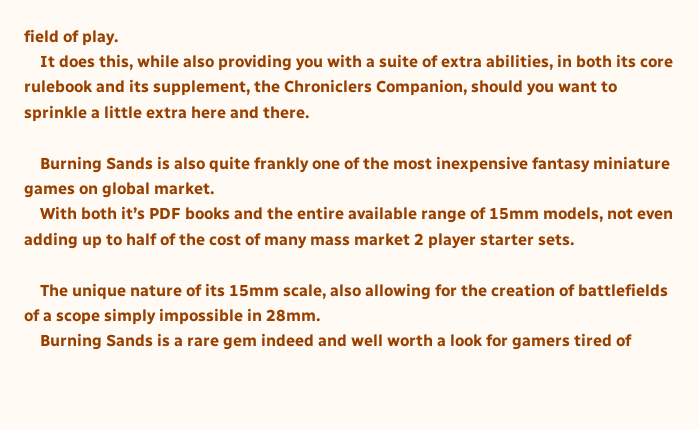field of play.
    It does this, while also providing you with a suite of extra abilities, in both its core rulebook and its supplement, the Chroniclers Companion, should you want to sprinkle a little extra here and there.

    Burning Sands is also quite frankly one of the most inexpensive fantasy miniature games on global market.
    With both it’s PDF books and the entire available range of 15mm models, not even adding up to half of the cost of many mass market 2 player starter sets.

    The unique nature of its 15mm scale, also allowing for the creation of battlefields of a scope simply impossible in 28mm.
    Burning Sands is a rare gem indeed and well worth a look for gamers tired of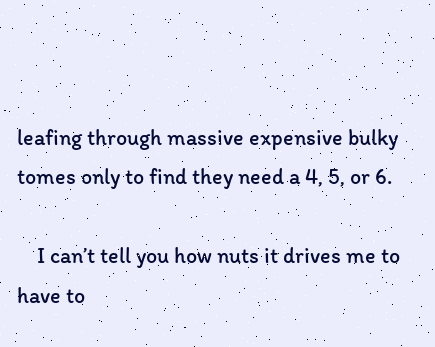leafing through massive expensive bulky tomes only to find they need a 4, 5, or 6.

    I can’t tell you how nuts it drives me to have to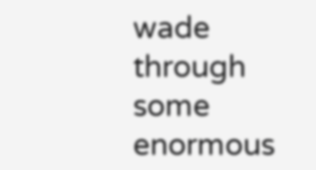wade through some enormous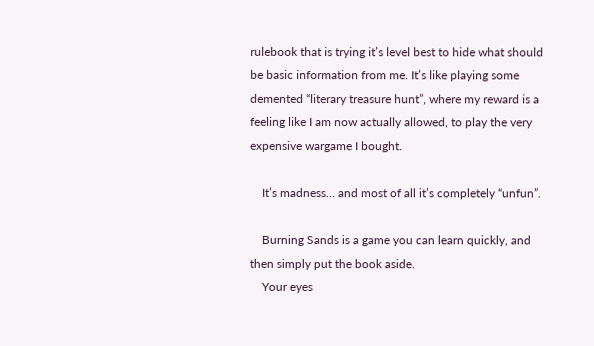rulebook that is trying it’s level best to hide what should be basic information from me. It’s like playing some demented “literary treasure hunt”, where my reward is a feeling like I am now actually allowed, to play the very expensive wargame I bought.

    It’s madness… and most of all it’s completely “unfun”.

    Burning Sands is a game you can learn quickly, and then simply put the book aside.
    Your eyes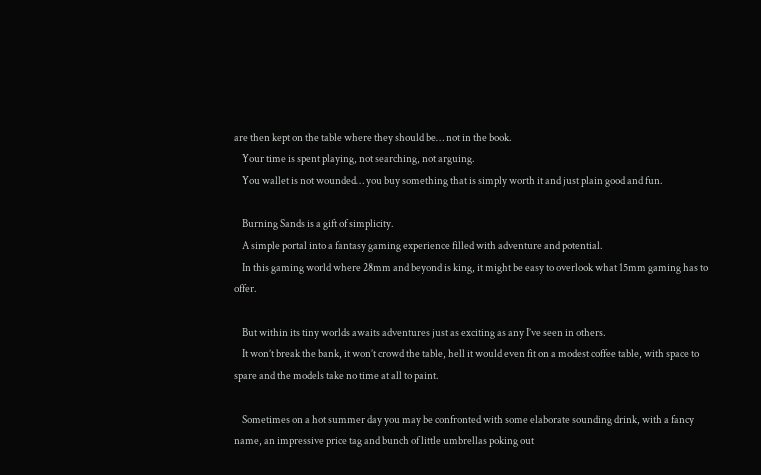are then kept on the table where they should be… not in the book.
    Your time is spent playing, not searching, not arguing.
    You wallet is not wounded… you buy something that is simply worth it and just plain good and fun.

    Burning Sands is a gift of simplicity.
    A simple portal into a fantasy gaming experience filled with adventure and potential.
    In this gaming world where 28mm and beyond is king, it might be easy to overlook what 15mm gaming has to offer.

    But within its tiny worlds awaits adventures just as exciting as any I’ve seen in others.
    It won’t break the bank, it won’t crowd the table, hell it would even fit on a modest coffee table, with space to spare and the models take no time at all to paint.

    Sometimes on a hot summer day you may be confronted with some elaborate sounding drink, with a fancy name, an impressive price tag and bunch of little umbrellas poking out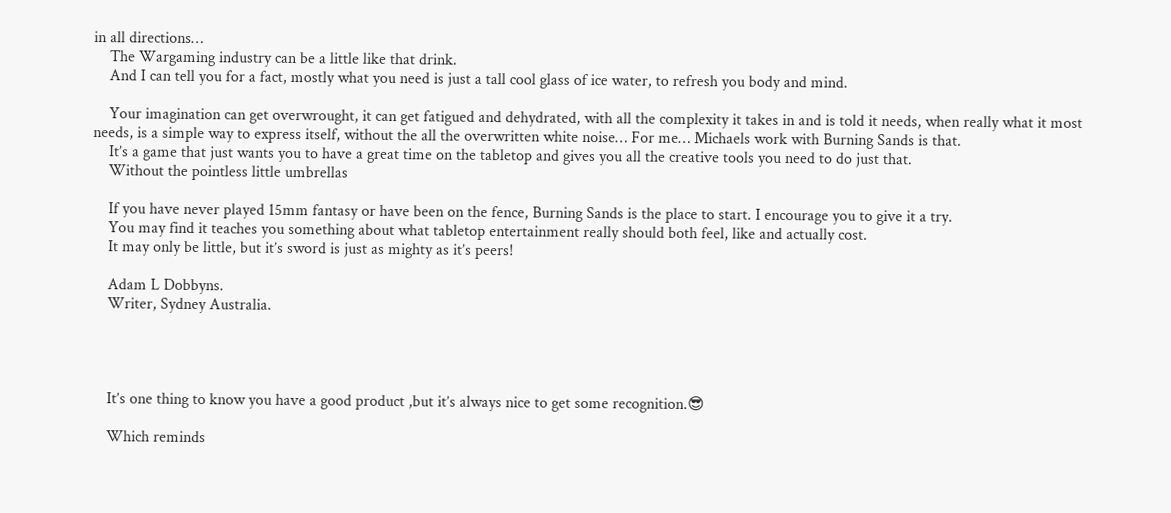in all directions…
    The Wargaming industry can be a little like that drink.
    And I can tell you for a fact, mostly what you need is just a tall cool glass of ice water, to refresh you body and mind.

    Your imagination can get overwrought, it can get fatigued and dehydrated, with all the complexity it takes in and is told it needs, when really what it most needs, is a simple way to express itself, without the all the overwritten white noise… For me… Michaels work with Burning Sands is that.
    It’s a game that just wants you to have a great time on the tabletop and gives you all the creative tools you need to do just that.
    Without the pointless little umbrellas

    If you have never played 15mm fantasy or have been on the fence, Burning Sands is the place to start. I encourage you to give it a try.
    You may find it teaches you something about what tabletop entertainment really should both feel, like and actually cost.
    It may only be little, but it’s sword is just as mighty as it’s peers!

    Adam L Dobbyns.
    Writer, Sydney Australia.




    It’s one thing to know you have a good product ,but it’s always nice to get some recognition.😎

    Which reminds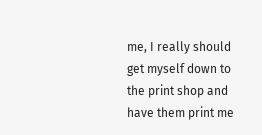me, I really should get myself down to the print shop and have them print me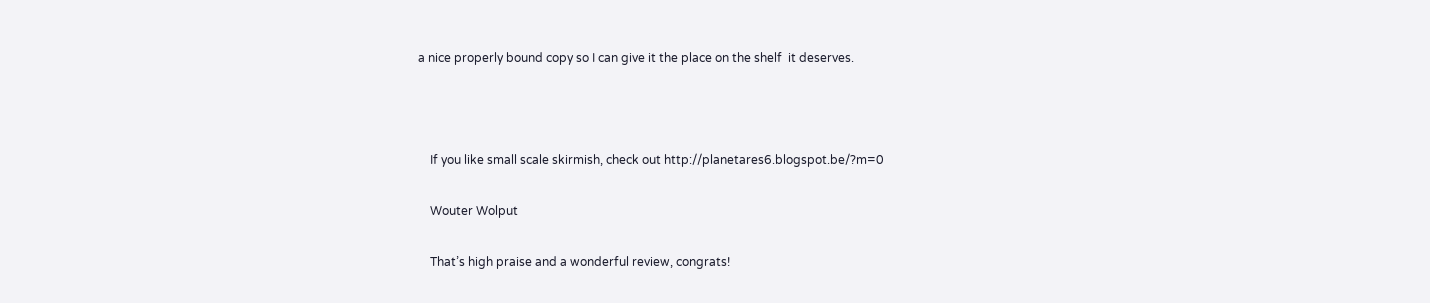a nice properly bound copy so I can give it the place on the shelf  it deserves.



    If you like small scale skirmish, check out http://planetares6.blogspot.be/?m=0

    Wouter Wolput

    That’s high praise and a wonderful review, congrats!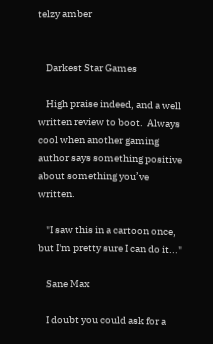telzy amber


    Darkest Star Games

    High praise indeed, and a well written review to boot.  Always cool when another gaming author says something positive about something you’ve written.

    "I saw this in a cartoon once, but I'm pretty sure I can do it..."

    Sane Max

    I doubt you could ask for a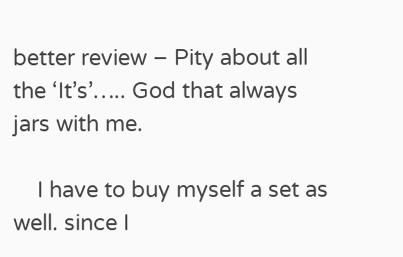better review – Pity about all the ‘It’s’….. God that always jars with me.

    I have to buy myself a set as well. since I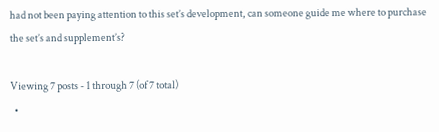had not been paying attention to this set’s development, can someone guide me where to purchase the set’s and supplement’s?

Viewing 7 posts - 1 through 7 (of 7 total)
  •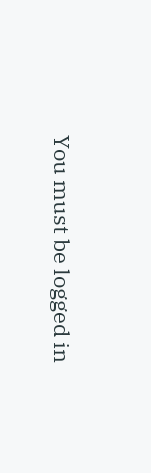You must be logged in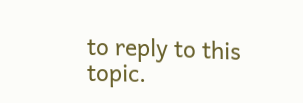to reply to this topic.